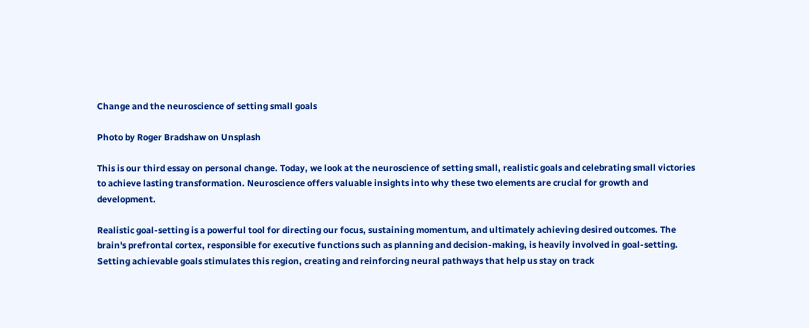Change and the neuroscience of setting small goals

Photo by Roger Bradshaw on Unsplash

This is our third essay on personal change. Today, we look at the neuroscience of setting small, realistic goals and celebrating small victories to achieve lasting transformation. Neuroscience offers valuable insights into why these two elements are crucial for growth and development.

Realistic goal-setting is a powerful tool for directing our focus, sustaining momentum, and ultimately achieving desired outcomes. The brain's prefrontal cortex, responsible for executive functions such as planning and decision-making, is heavily involved in goal-setting. Setting achievable goals stimulates this region, creating and reinforcing neural pathways that help us stay on track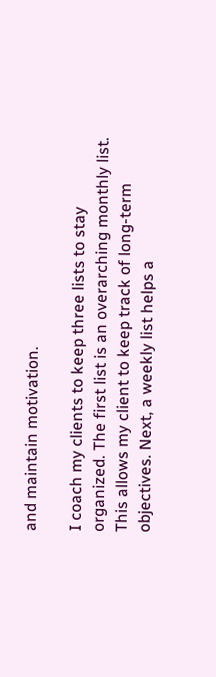and maintain motivation.

I coach my clients to keep three lists to stay organized. The first list is an overarching monthly list. This allows my client to keep track of long-term objectives. Next, a weekly list helps a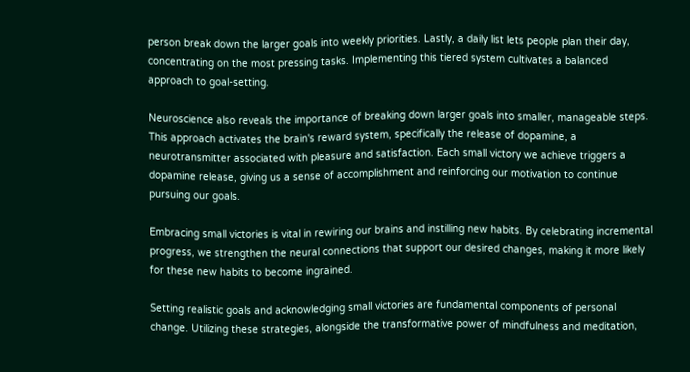person break down the larger goals into weekly priorities. Lastly, a daily list lets people plan their day, concentrating on the most pressing tasks. Implementing this tiered system cultivates a balanced approach to goal-setting.

Neuroscience also reveals the importance of breaking down larger goals into smaller, manageable steps. This approach activates the brain's reward system, specifically the release of dopamine, a neurotransmitter associated with pleasure and satisfaction. Each small victory we achieve triggers a dopamine release, giving us a sense of accomplishment and reinforcing our motivation to continue pursuing our goals.

Embracing small victories is vital in rewiring our brains and instilling new habits. By celebrating incremental progress, we strengthen the neural connections that support our desired changes, making it more likely for these new habits to become ingrained.

Setting realistic goals and acknowledging small victories are fundamental components of personal change. Utilizing these strategies, alongside the transformative power of mindfulness and meditation,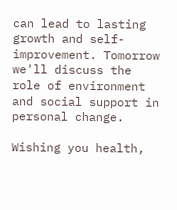can lead to lasting growth and self-improvement. Tomorrow we'll discuss the role of environment and social support in personal change.

Wishing you health,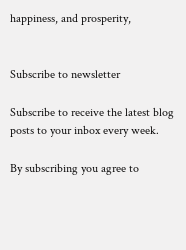happiness, and prosperity,


Subscribe to newsletter

Subscribe to receive the latest blog posts to your inbox every week.

By subscribing you agree to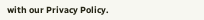with our Privacy Policy.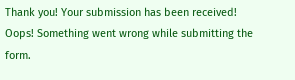Thank you! Your submission has been received!
Oops! Something went wrong while submitting the form.